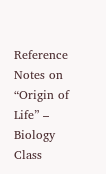Reference Notes on “Origin of Life” – Biology Class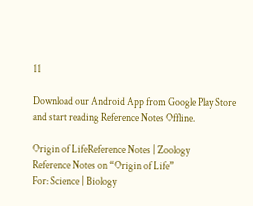11

Download our Android App from Google Play Store and start reading Reference Notes Offline.

Origin of LifeReference Notes | Zoology
Reference Notes on “Origin of Life”
For: Science | Biology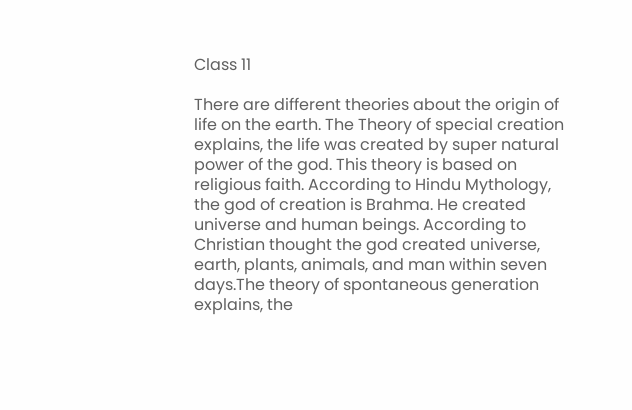Class 11

There are different theories about the origin of life on the earth. The Theory of special creation explains, the life was created by super natural power of the god. This theory is based on religious faith. According to Hindu Mythology, the god of creation is Brahma. He created universe and human beings. According to Christian thought the god created universe, earth, plants, animals, and man within seven days.The theory of spontaneous generation explains, the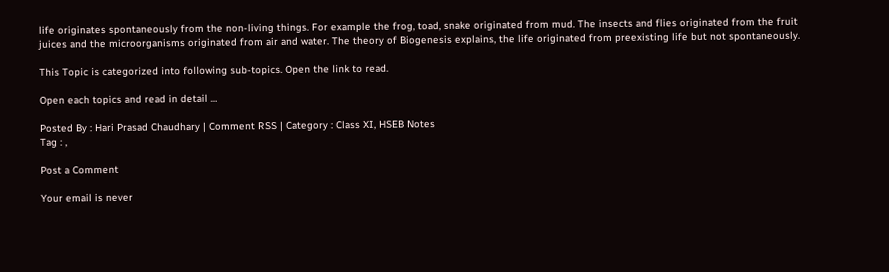life originates spontaneously from the non-living things. For example the frog, toad, snake originated from mud. The insects and flies originated from the fruit juices and the microorganisms originated from air and water. The theory of Biogenesis explains, the life originated from preexisting life but not spontaneously.

This Topic is categorized into following sub-topics. Open the link to read.

Open each topics and read in detail …

Posted By : Hari Prasad Chaudhary | Comment RSS | Category : Class XI, HSEB Notes
Tag : ,

Post a Comment

Your email is never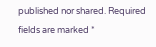published nor shared. Required fields are marked *